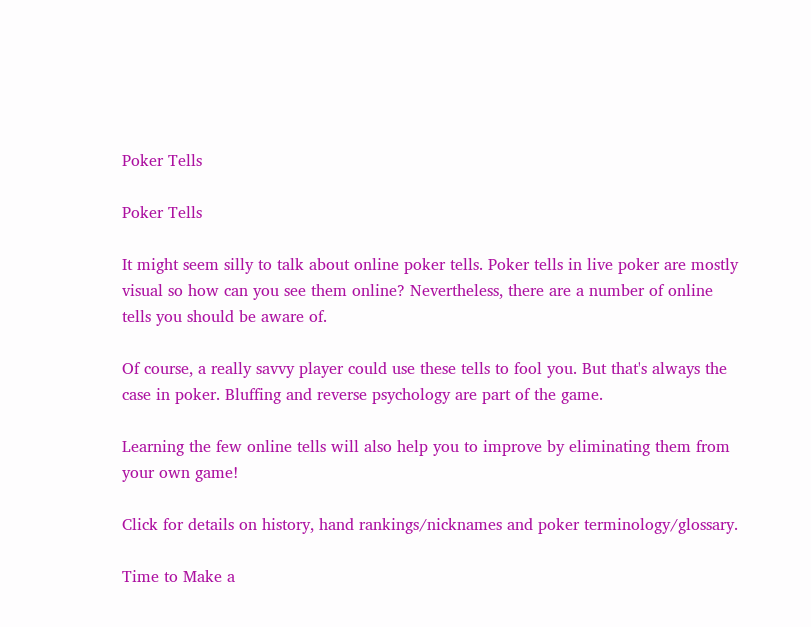Poker Tells

Poker Tells

It might seem silly to talk about online poker tells. Poker tells in live poker are mostly visual so how can you see them online? Nevertheless, there are a number of online tells you should be aware of.

Of course, a really savvy player could use these tells to fool you. But that's always the case in poker. Bluffing and reverse psychology are part of the game.

Learning the few online tells will also help you to improve by eliminating them from your own game!

Click for details on history, hand rankings/nicknames and poker terminology/glossary.

Time to Make a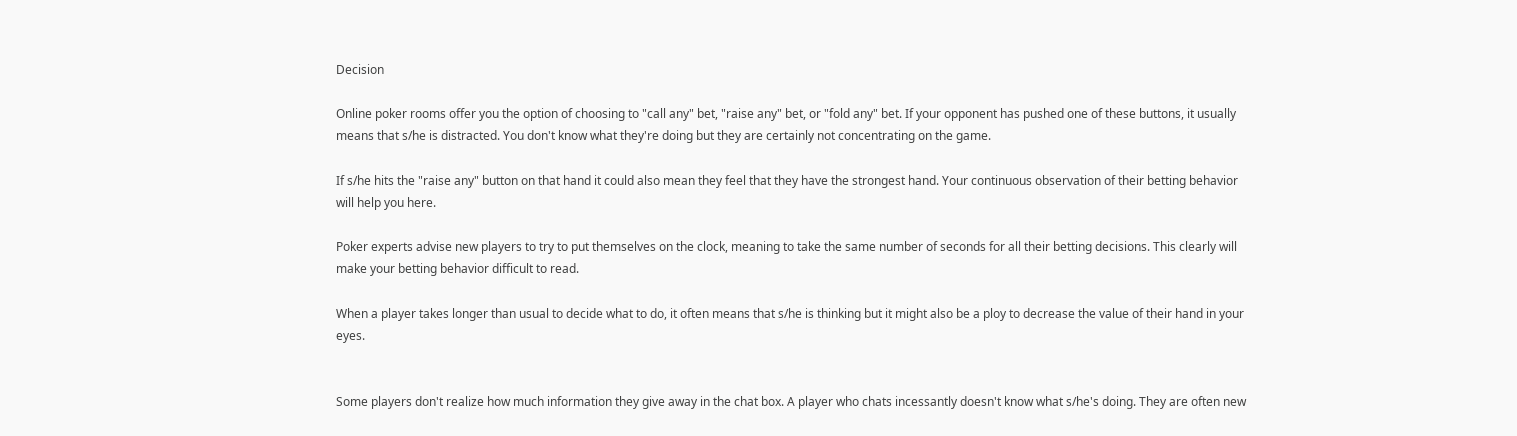Decision

Online poker rooms offer you the option of choosing to "call any" bet, "raise any" bet, or "fold any" bet. If your opponent has pushed one of these buttons, it usually means that s/he is distracted. You don't know what they're doing but they are certainly not concentrating on the game.

If s/he hits the "raise any" button on that hand it could also mean they feel that they have the strongest hand. Your continuous observation of their betting behavior will help you here.

Poker experts advise new players to try to put themselves on the clock, meaning to take the same number of seconds for all their betting decisions. This clearly will make your betting behavior difficult to read.

When a player takes longer than usual to decide what to do, it often means that s/he is thinking but it might also be a ploy to decrease the value of their hand in your eyes.


Some players don't realize how much information they give away in the chat box. A player who chats incessantly doesn't know what s/he's doing. They are often new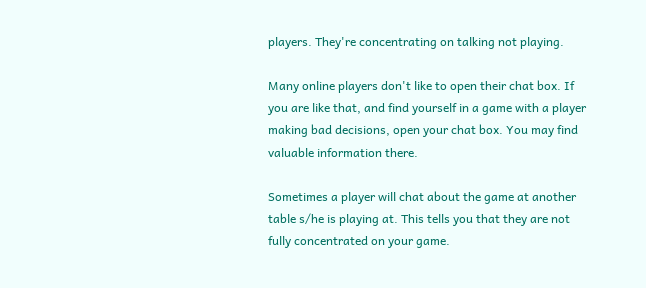players. They're concentrating on talking not playing.

Many online players don't like to open their chat box. If you are like that, and find yourself in a game with a player making bad decisions, open your chat box. You may find valuable information there.

Sometimes a player will chat about the game at another table s/he is playing at. This tells you that they are not fully concentrated on your game.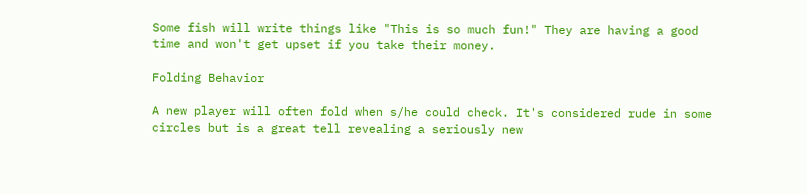Some fish will write things like "This is so much fun!" They are having a good time and won't get upset if you take their money.

Folding Behavior

A new player will often fold when s/he could check. It's considered rude in some circles but is a great tell revealing a seriously new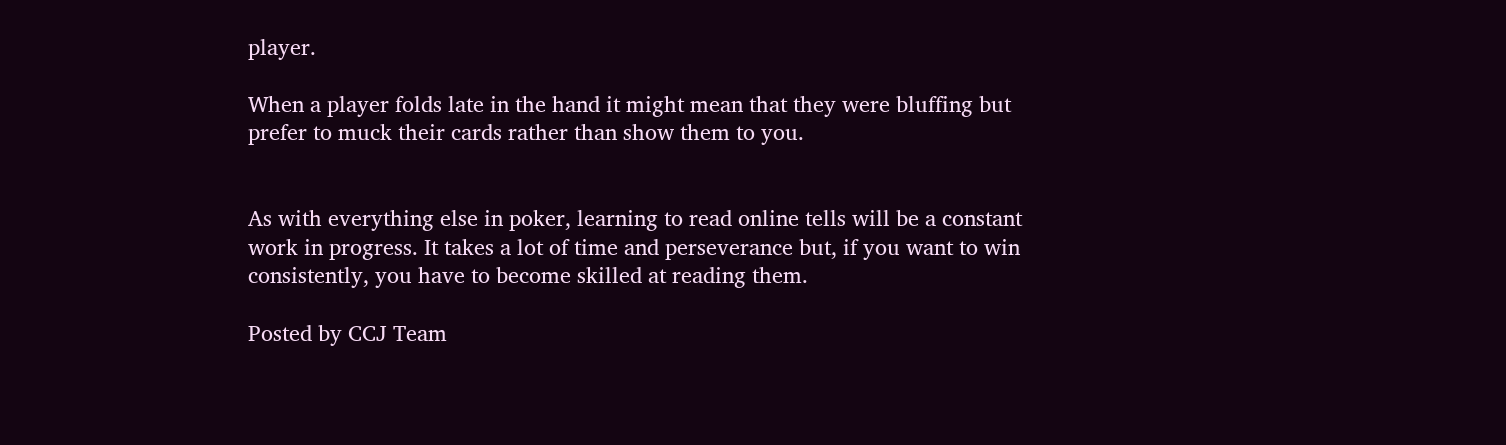player.

When a player folds late in the hand it might mean that they were bluffing but prefer to muck their cards rather than show them to you.


As with everything else in poker, learning to read online tells will be a constant work in progress. It takes a lot of time and perseverance but, if you want to win consistently, you have to become skilled at reading them.

Posted by CCJ Team